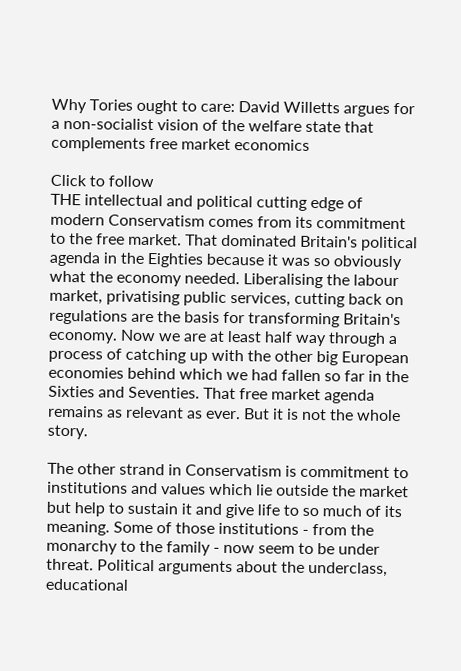Why Tories ought to care: David Willetts argues for a non-socialist vision of the welfare state that complements free market economics

Click to follow
THE intellectual and political cutting edge of modern Conservatism comes from its commitment to the free market. That dominated Britain's political agenda in the Eighties because it was so obviously what the economy needed. Liberalising the labour market, privatising public services, cutting back on regulations are the basis for transforming Britain's economy. Now we are at least half way through a process of catching up with the other big European economies behind which we had fallen so far in the Sixties and Seventies. That free market agenda remains as relevant as ever. But it is not the whole story.

The other strand in Conservatism is commitment to institutions and values which lie outside the market but help to sustain it and give life to so much of its meaning. Some of those institutions - from the monarchy to the family - now seem to be under threat. Political arguments about the underclass, educational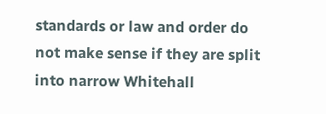standards or law and order do not make sense if they are split into narrow Whitehall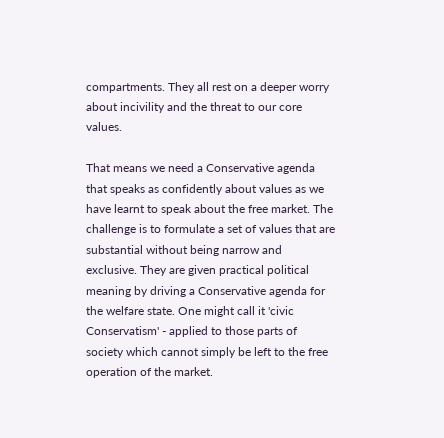compartments. They all rest on a deeper worry about incivility and the threat to our core values.

That means we need a Conservative agenda that speaks as confidently about values as we have learnt to speak about the free market. The challenge is to formulate a set of values that are substantial without being narrow and exclusive. They are given practical political meaning by driving a Conservative agenda for the welfare state. One might call it 'civic Conservatism' - applied to those parts of society which cannot simply be left to the free operation of the market.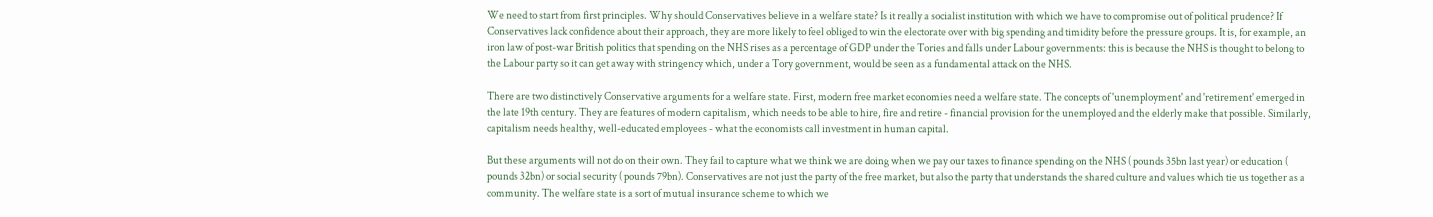We need to start from first principles. Why should Conservatives believe in a welfare state? Is it really a socialist institution with which we have to compromise out of political prudence? If Conservatives lack confidence about their approach, they are more likely to feel obliged to win the electorate over with big spending and timidity before the pressure groups. It is, for example, an iron law of post-war British politics that spending on the NHS rises as a percentage of GDP under the Tories and falls under Labour governments: this is because the NHS is thought to belong to the Labour party so it can get away with stringency which, under a Tory government, would be seen as a fundamental attack on the NHS.

There are two distinctively Conservative arguments for a welfare state. First, modern free market economies need a welfare state. The concepts of 'unemployment' and 'retirement' emerged in the late 19th century. They are features of modern capitalism, which needs to be able to hire, fire and retire - financial provision for the unemployed and the elderly make that possible. Similarly, capitalism needs healthy, well-educated employees - what the economists call investment in human capital.

But these arguments will not do on their own. They fail to capture what we think we are doing when we pay our taxes to finance spending on the NHS ( pounds 35bn last year) or education ( pounds 32bn) or social security ( pounds 79bn). Conservatives are not just the party of the free market, but also the party that understands the shared culture and values which tie us together as a community. The welfare state is a sort of mutual insurance scheme to which we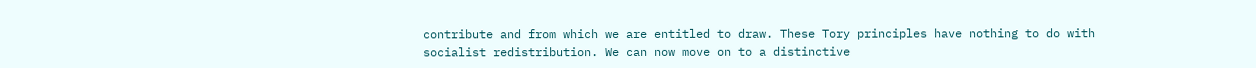contribute and from which we are entitled to draw. These Tory principles have nothing to do with socialist redistribution. We can now move on to a distinctive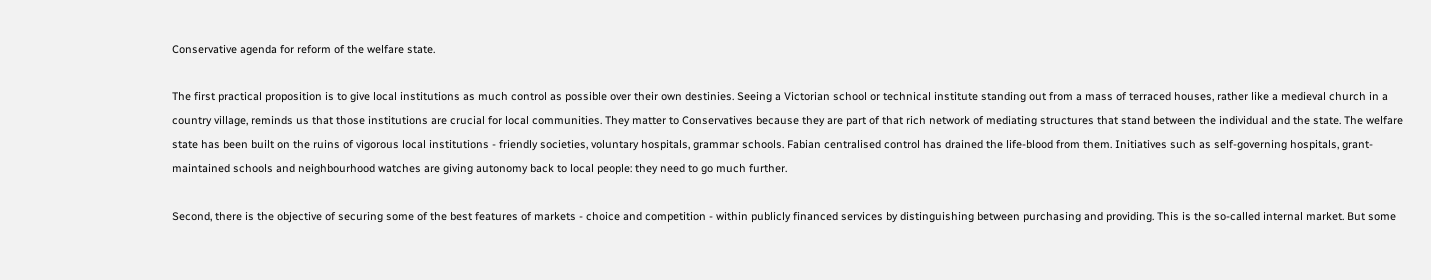Conservative agenda for reform of the welfare state.

The first practical proposition is to give local institutions as much control as possible over their own destinies. Seeing a Victorian school or technical institute standing out from a mass of terraced houses, rather like a medieval church in a country village, reminds us that those institutions are crucial for local communities. They matter to Conservatives because they are part of that rich network of mediating structures that stand between the individual and the state. The welfare state has been built on the ruins of vigorous local institutions - friendly societies, voluntary hospitals, grammar schools. Fabian centralised control has drained the life-blood from them. Initiatives such as self-governing hospitals, grant-maintained schools and neighbourhood watches are giving autonomy back to local people: they need to go much further.

Second, there is the objective of securing some of the best features of markets - choice and competition - within publicly financed services by distinguishing between purchasing and providing. This is the so-called internal market. But some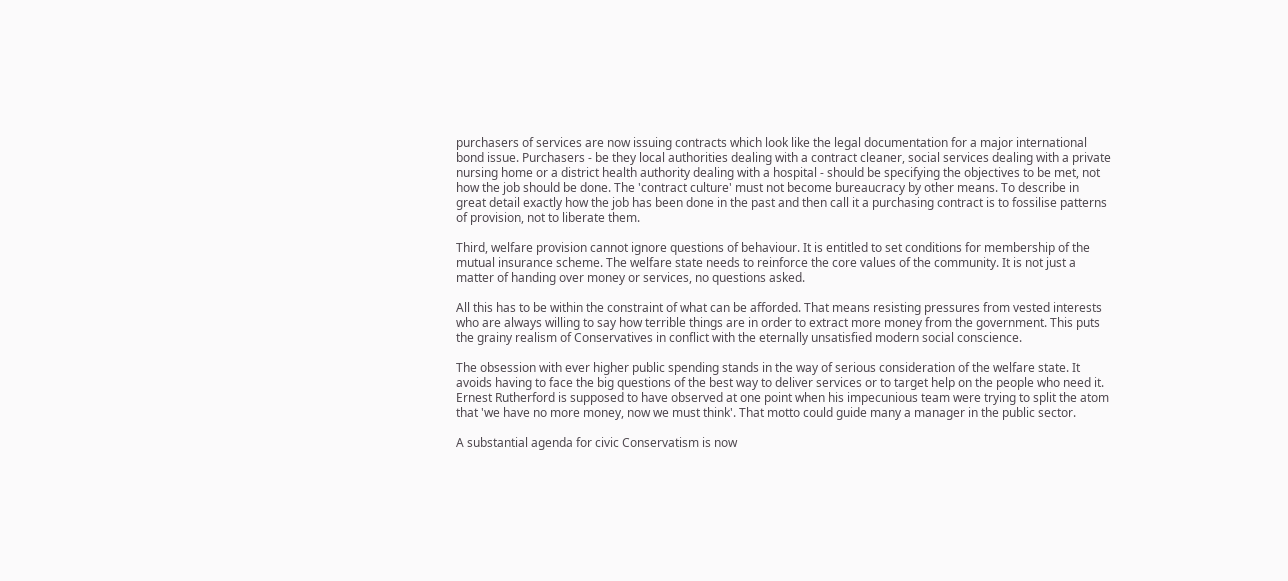purchasers of services are now issuing contracts which look like the legal documentation for a major international bond issue. Purchasers - be they local authorities dealing with a contract cleaner, social services dealing with a private nursing home or a district health authority dealing with a hospital - should be specifying the objectives to be met, not how the job should be done. The 'contract culture' must not become bureaucracy by other means. To describe in great detail exactly how the job has been done in the past and then call it a purchasing contract is to fossilise patterns of provision, not to liberate them.

Third, welfare provision cannot ignore questions of behaviour. It is entitled to set conditions for membership of the mutual insurance scheme. The welfare state needs to reinforce the core values of the community. It is not just a matter of handing over money or services, no questions asked.

All this has to be within the constraint of what can be afforded. That means resisting pressures from vested interests who are always willing to say how terrible things are in order to extract more money from the government. This puts the grainy realism of Conservatives in conflict with the eternally unsatisfied modern social conscience.

The obsession with ever higher public spending stands in the way of serious consideration of the welfare state. It avoids having to face the big questions of the best way to deliver services or to target help on the people who need it. Ernest Rutherford is supposed to have observed at one point when his impecunious team were trying to split the atom that 'we have no more money, now we must think'. That motto could guide many a manager in the public sector.

A substantial agenda for civic Conservatism is now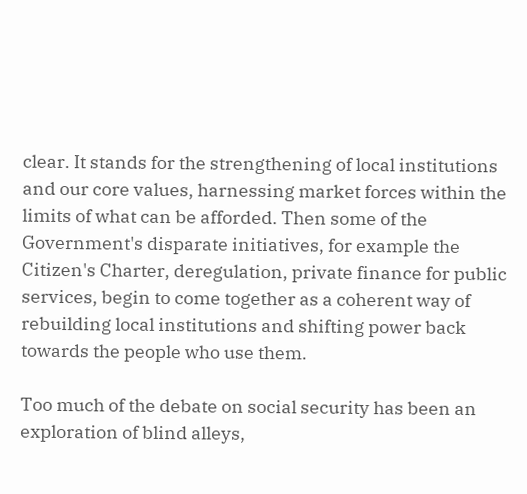clear. It stands for the strengthening of local institutions and our core values, harnessing market forces within the limits of what can be afforded. Then some of the Government's disparate initiatives, for example the Citizen's Charter, deregulation, private finance for public services, begin to come together as a coherent way of rebuilding local institutions and shifting power back towards the people who use them.

Too much of the debate on social security has been an exploration of blind alleys,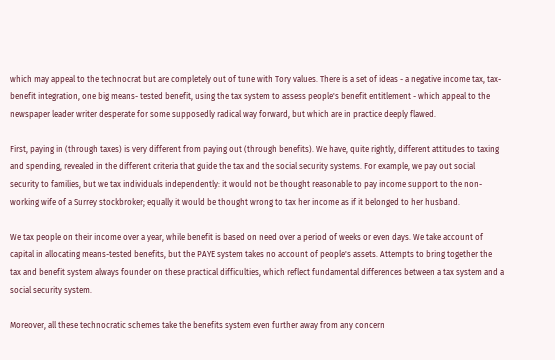which may appeal to the technocrat but are completely out of tune with Tory values. There is a set of ideas - a negative income tax, tax-benefit integration, one big means- tested benefit, using the tax system to assess people's benefit entitlement - which appeal to the newspaper leader writer desperate for some supposedly radical way forward, but which are in practice deeply flawed.

First, paying in (through taxes) is very different from paying out (through benefits). We have, quite rightly, different attitudes to taxing and spending, revealed in the different criteria that guide the tax and the social security systems. For example, we pay out social security to families, but we tax individuals independently: it would not be thought reasonable to pay income support to the non- working wife of a Surrey stockbroker; equally it would be thought wrong to tax her income as if it belonged to her husband.

We tax people on their income over a year, while benefit is based on need over a period of weeks or even days. We take account of capital in allocating means-tested benefits, but the PAYE system takes no account of people's assets. Attempts to bring together the tax and benefit system always founder on these practical difficulties, which reflect fundamental differences between a tax system and a social security system.

Moreover, all these technocratic schemes take the benefits system even further away from any concern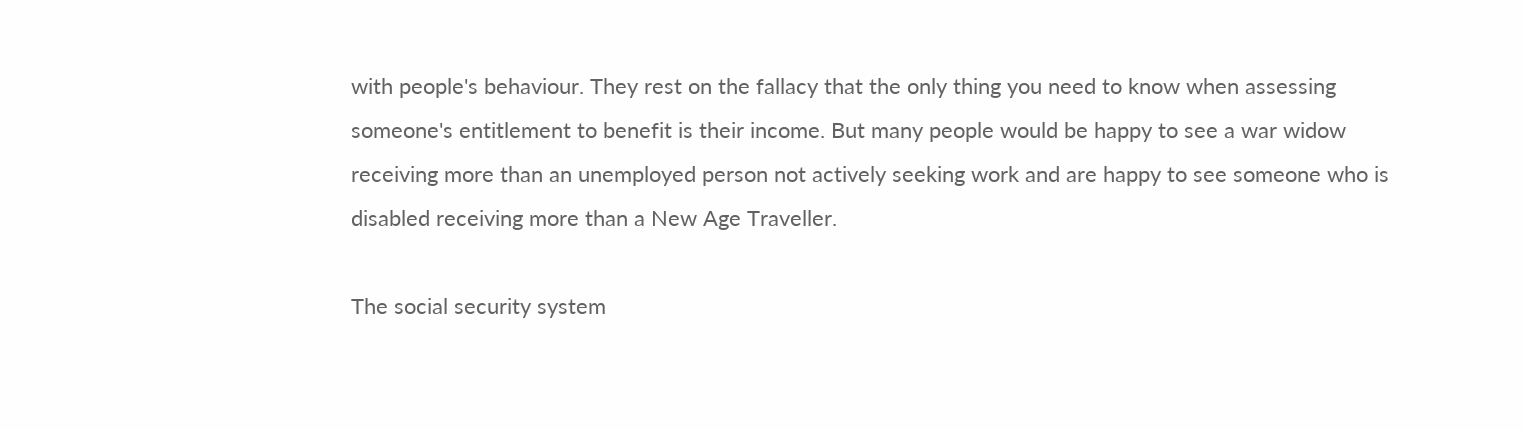with people's behaviour. They rest on the fallacy that the only thing you need to know when assessing someone's entitlement to benefit is their income. But many people would be happy to see a war widow receiving more than an unemployed person not actively seeking work and are happy to see someone who is disabled receiving more than a New Age Traveller.

The social security system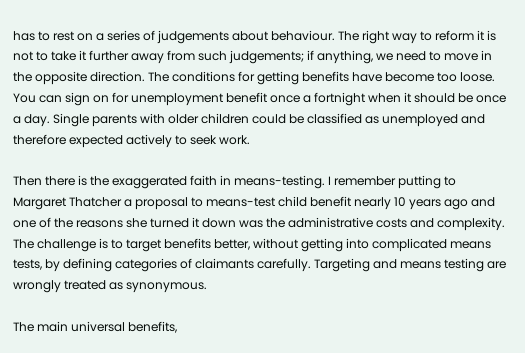has to rest on a series of judgements about behaviour. The right way to reform it is not to take it further away from such judgements; if anything, we need to move in the opposite direction. The conditions for getting benefits have become too loose. You can sign on for unemployment benefit once a fortnight when it should be once a day. Single parents with older children could be classified as unemployed and therefore expected actively to seek work.

Then there is the exaggerated faith in means-testing. I remember putting to Margaret Thatcher a proposal to means-test child benefit nearly 10 years ago and one of the reasons she turned it down was the administrative costs and complexity. The challenge is to target benefits better, without getting into complicated means tests, by defining categories of claimants carefully. Targeting and means testing are wrongly treated as synonymous.

The main universal benefits,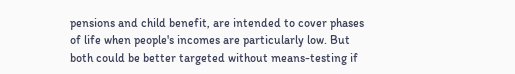pensions and child benefit, are intended to cover phases of life when people's incomes are particularly low. But both could be better targeted without means-testing if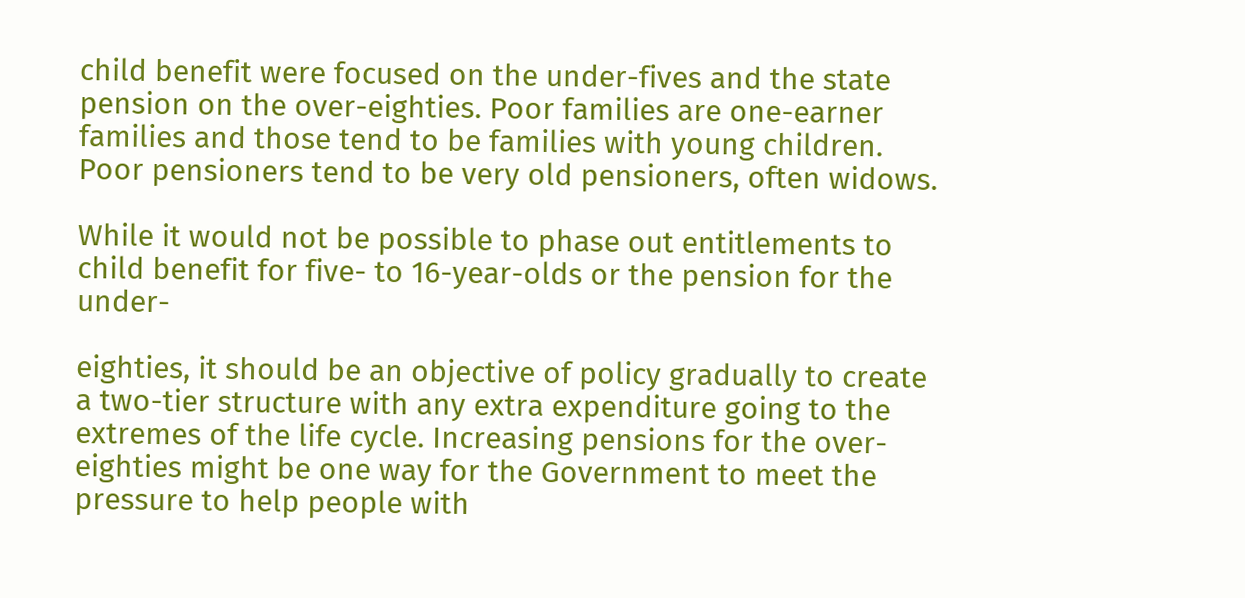child benefit were focused on the under-fives and the state pension on the over-eighties. Poor families are one-earner families and those tend to be families with young children. Poor pensioners tend to be very old pensioners, often widows.

While it would not be possible to phase out entitlements to child benefit for five- to 16-year-olds or the pension for the under-

eighties, it should be an objective of policy gradually to create a two-tier structure with any extra expenditure going to the extremes of the life cycle. Increasing pensions for the over-eighties might be one way for the Government to meet the pressure to help people with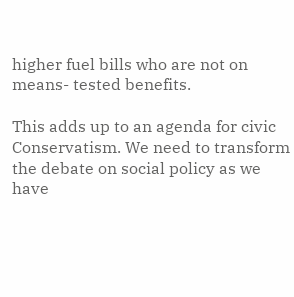higher fuel bills who are not on means- tested benefits.

This adds up to an agenda for civic Conservatism. We need to transform the debate on social policy as we have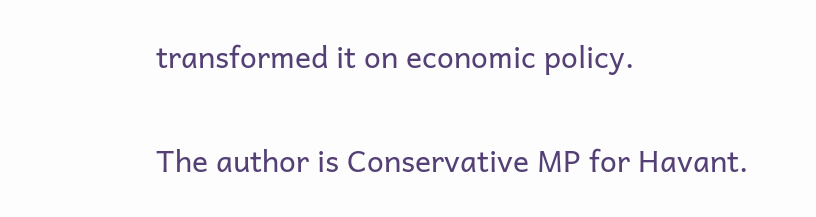transformed it on economic policy.

The author is Conservative MP for Havant.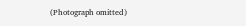(Photograph omitted)